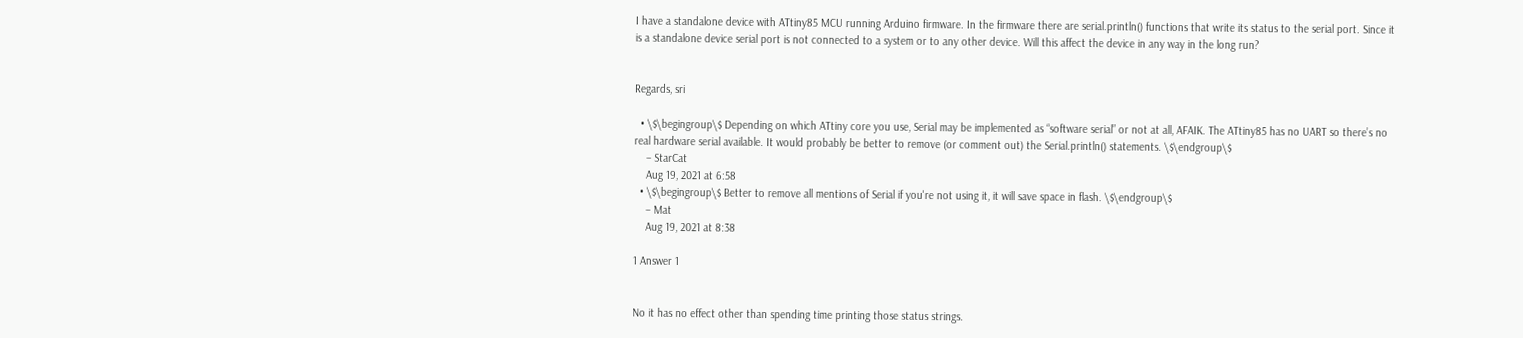I have a standalone device with ATtiny85 MCU running Arduino firmware. In the firmware there are serial.println() functions that write its status to the serial port. Since it is a standalone device serial port is not connected to a system or to any other device. Will this affect the device in any way in the long run?


Regards, sri

  • \$\begingroup\$ Depending on which ATtiny core you use, Serial may be implemented as “software serial” or not at all, AFAIK. The ATtiny85 has no UART so there’s no real hardware serial available. It would probably be better to remove (or comment out) the Serial.println() statements. \$\endgroup\$
    – StarCat
    Aug 19, 2021 at 6:58
  • \$\begingroup\$ Better to remove all mentions of Serial if you're not using it, it will save space in flash. \$\endgroup\$
    – Mat
    Aug 19, 2021 at 8:38

1 Answer 1


No it has no effect other than spending time printing those status strings.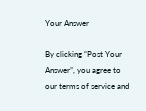Your Answer

By clicking “Post Your Answer”, you agree to our terms of service and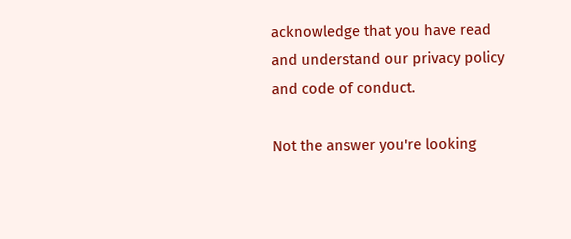acknowledge that you have read and understand our privacy policy and code of conduct.

Not the answer you're looking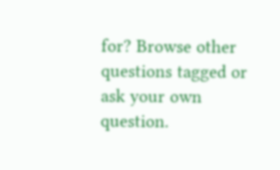for? Browse other questions tagged or ask your own question.